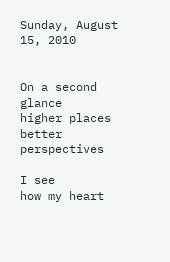Sunday, August 15, 2010


On a second glance
higher places
better perspectives

I see
how my heart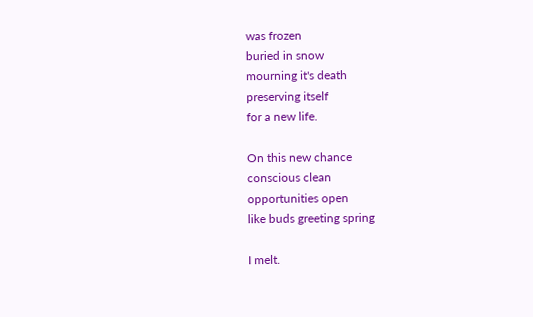was frozen
buried in snow
mourning it's death
preserving itself
for a new life.

On this new chance
conscious clean
opportunities open
like buds greeting spring

I melt.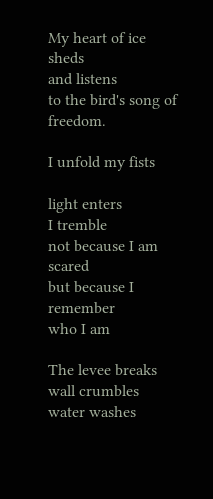My heart of ice sheds
and listens
to the bird's song of freedom.

I unfold my fists

light enters
I tremble
not because I am scared
but because I remember
who I am

The levee breaks
wall crumbles
water washes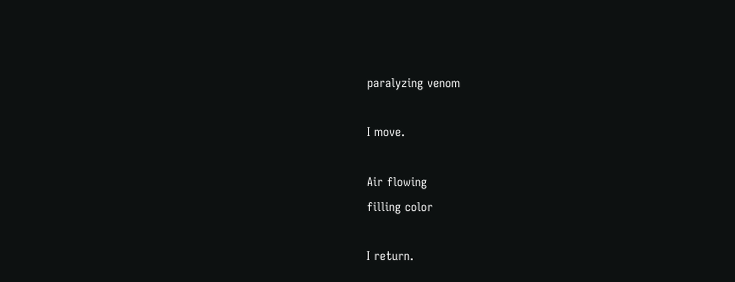paralyzing venom

I move.

Air flowing
filling color

I return.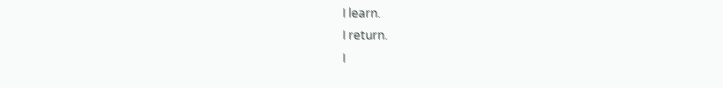I learn.
I return.
I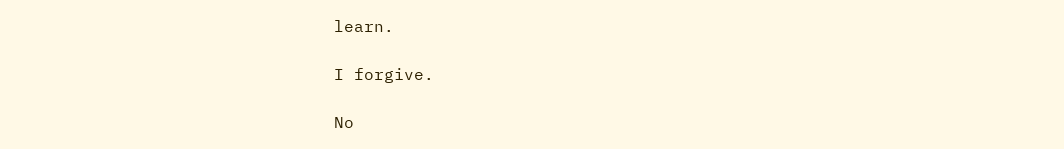learn.

I forgive.

No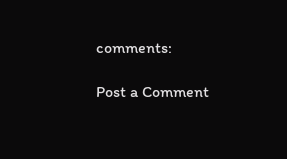comments:

Post a Comment